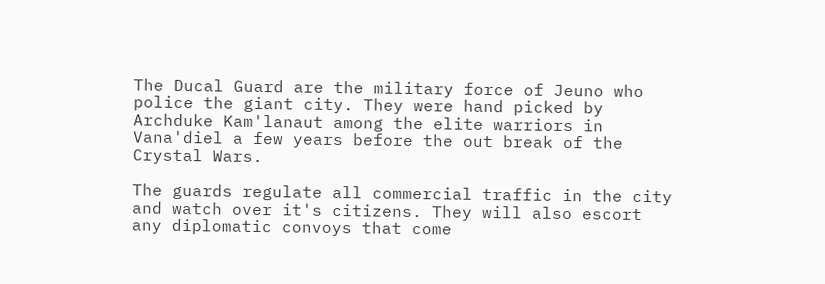The Ducal Guard are the military force of Jeuno who police the giant city. They were hand picked by Archduke Kam'lanaut among the elite warriors in Vana'diel a few years before the out break of the Crystal Wars.

The guards regulate all commercial traffic in the city and watch over it's citizens. They will also escort any diplomatic convoys that come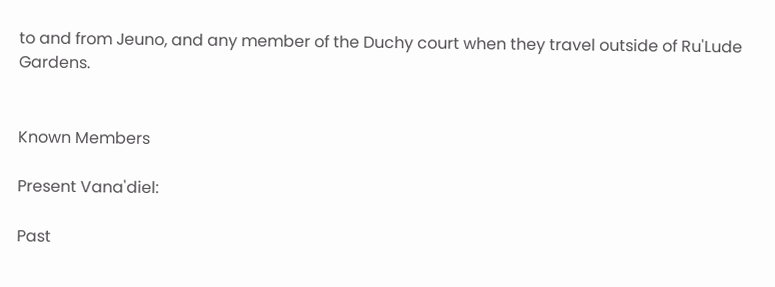to and from Jeuno, and any member of the Duchy court when they travel outside of Ru'Lude Gardens.


Known Members

Present Vana'diel:

Past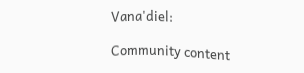Vana'diel:

Community content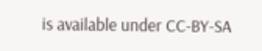is available under CC-BY-SA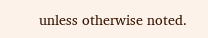unless otherwise noted.